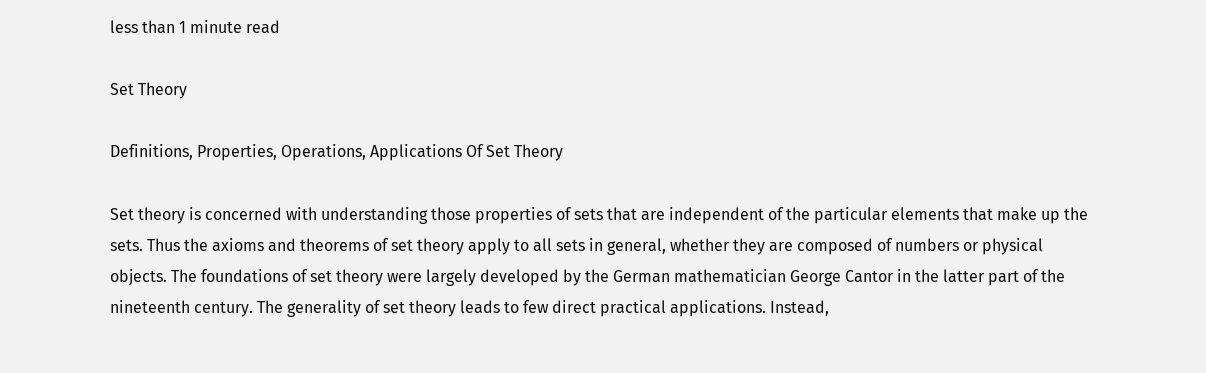less than 1 minute read

Set Theory

Definitions, Properties, Operations, Applications Of Set Theory

Set theory is concerned with understanding those properties of sets that are independent of the particular elements that make up the sets. Thus the axioms and theorems of set theory apply to all sets in general, whether they are composed of numbers or physical objects. The foundations of set theory were largely developed by the German mathematician George Cantor in the latter part of the nineteenth century. The generality of set theory leads to few direct practical applications. Instead,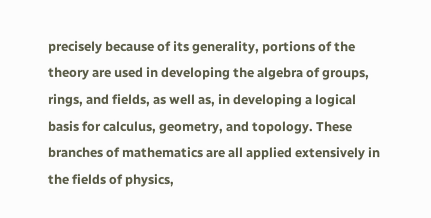precisely because of its generality, portions of the theory are used in developing the algebra of groups, rings, and fields, as well as, in developing a logical basis for calculus, geometry, and topology. These branches of mathematics are all applied extensively in the fields of physics,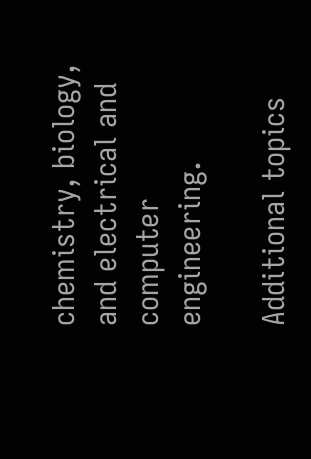chemistry, biology, and electrical and computer engineering.

Additional topics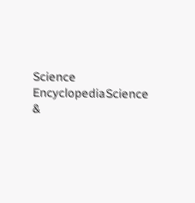Science EncyclopediaScience &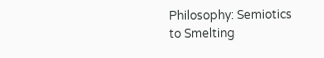Philosophy: Semiotics to Smelting